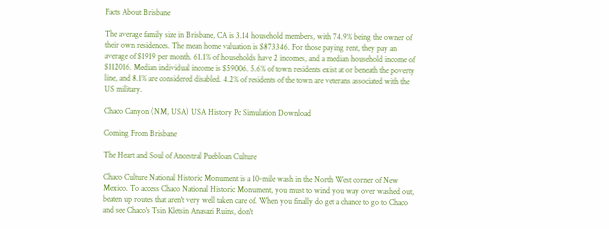Facts About Brisbane

The average family size in Brisbane, CA is 3.14 household members, with 74.9% being the owner of their own residences. The mean home valuation is $873346. For those paying rent, they pay an average of $1919 per month. 61.1% of households have 2 incomes, and a median household income of $112016. Median individual income is $59006. 5.6% of town residents exist at or beneath the poverty line, and 8.1% are considered disabled. 4.2% of residents of the town are veterans associated with the US military.

Chaco Canyon (NM, USA) USA History Pc Simulation Download

Coming From Brisbane

The Heart and Soul of Ancestral Puebloan Culture

Chaco Culture National Historic Monument is a 10-mile wash in the North West corner of New Mexico. To access Chaco National Historic Monument, you must to wind you way over washed out, beaten up routes that aren't very well taken care of. When you finally do get a chance to go to Chaco and see Chaco's Tsin Kletsin Anasazi Ruins, don't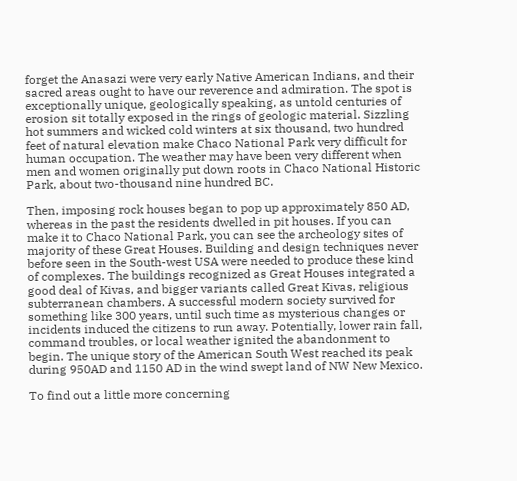forget the Anasazi were very early Native American Indians, and their sacred areas ought to have our reverence and admiration. The spot is exceptionally unique, geologically speaking, as untold centuries of erosion sit totally exposed in the rings of geologic material. Sizzling hot summers and wicked cold winters at six thousand, two hundred feet of natural elevation make Chaco National Park very difficult for human occupation. The weather may have been very different when men and women originally put down roots in Chaco National Historic Park, about two-thousand nine hundred BC.

Then, imposing rock houses began to pop up approximately 850 AD, whereas in the past the residents dwelled in pit houses. If you can make it to Chaco National Park, you can see the archeology sites of majority of these Great Houses. Building and design techniques never before seen in the South-west USA were needed to produce these kind of complexes. The buildings recognized as Great Houses integrated a good deal of Kivas, and bigger variants called Great Kivas, religious subterranean chambers. A successful modern society survived for something like 300 years, until such time as mysterious changes or incidents induced the citizens to run away. Potentially, lower rain fall, command troubles, or local weather ignited the abandonment to begin. The unique story of the American South West reached its peak during 950AD and 1150 AD in the wind swept land of NW New Mexico.

To find out a little more concerning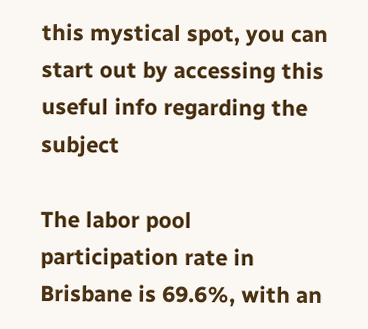this mystical spot, you can start out by accessing this useful info regarding the subject

The labor pool participation rate in Brisbane is 69.6%, with an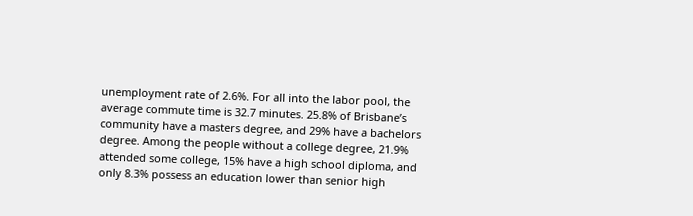unemployment rate of 2.6%. For all into the labor pool, the average commute time is 32.7 minutes. 25.8% of Brisbane’s community have a masters degree, and 29% have a bachelors degree. Among the people without a college degree, 21.9% attended some college, 15% have a high school diploma, and only 8.3% possess an education lower than senior high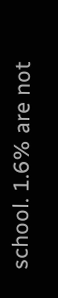school. 1.6% are not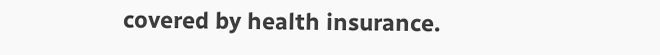covered by health insurance.